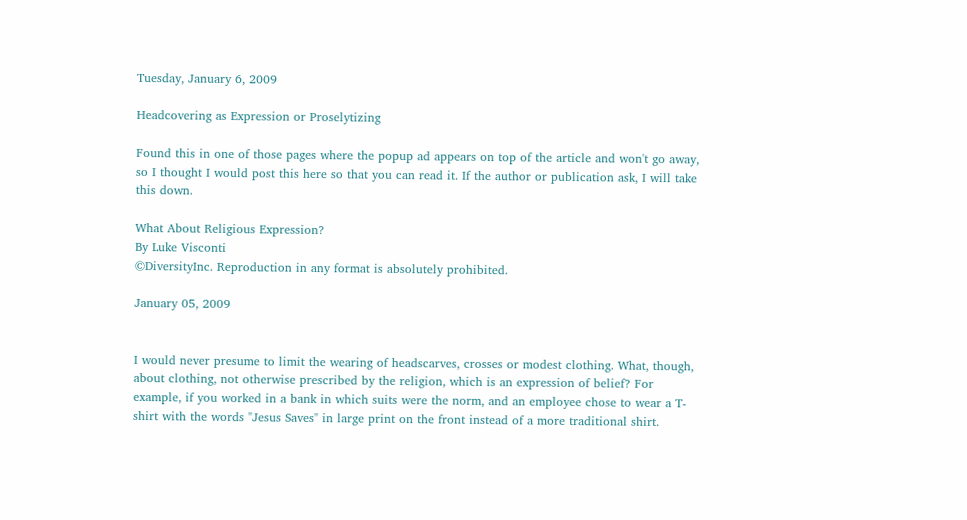Tuesday, January 6, 2009

Headcovering as Expression or Proselytizing

Found this in one of those pages where the popup ad appears on top of the article and won't go away, so I thought I would post this here so that you can read it. If the author or publication ask, I will take this down.

What About Religious Expression?
By Luke Visconti
©DiversityInc. Reproduction in any format is absolutely prohibited.

January 05, 2009


I would never presume to limit the wearing of headscarves, crosses or modest clothing. What, though, about clothing, not otherwise prescribed by the religion, which is an expression of belief? For example, if you worked in a bank in which suits were the norm, and an employee chose to wear a T-shirt with the words "Jesus Saves" in large print on the front instead of a more traditional shirt.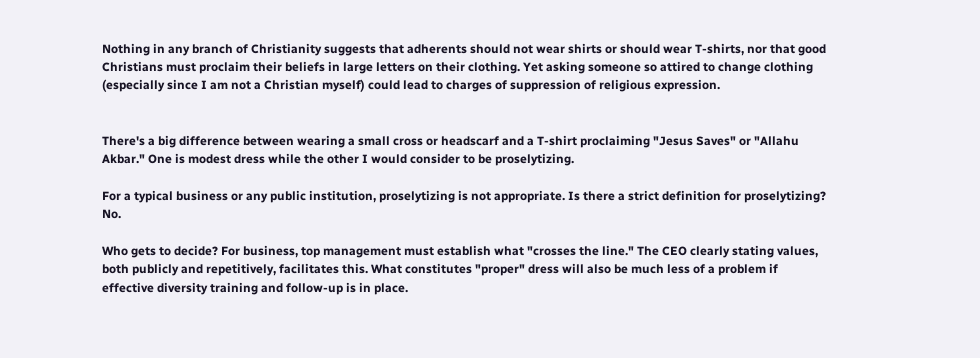Nothing in any branch of Christianity suggests that adherents should not wear shirts or should wear T-shirts, nor that good Christians must proclaim their beliefs in large letters on their clothing. Yet asking someone so attired to change clothing (especially since I am not a Christian myself) could lead to charges of suppression of religious expression.


There's a big difference between wearing a small cross or headscarf and a T-shirt proclaiming "Jesus Saves" or "Allahu Akbar." One is modest dress while the other I would consider to be proselytizing.

For a typical business or any public institution, proselytizing is not appropriate. Is there a strict definition for proselytizing? No.

Who gets to decide? For business, top management must establish what "crosses the line." The CEO clearly stating values, both publicly and repetitively, facilitates this. What constitutes "proper" dress will also be much less of a problem if effective diversity training and follow-up is in place.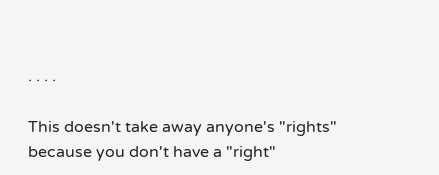. . . .

This doesn't take away anyone's "rights" because you don't have a "right"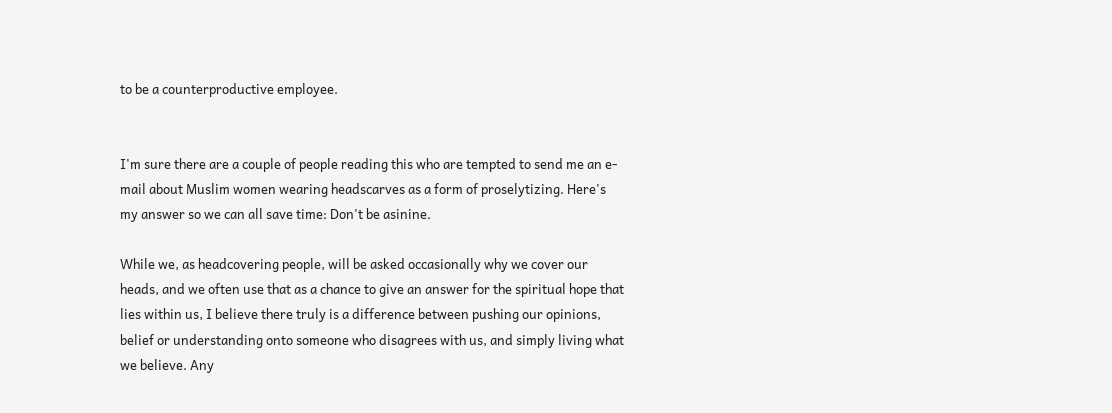to be a counterproductive employee.


I'm sure there are a couple of people reading this who are tempted to send me an e-mail about Muslim women wearing headscarves as a form of proselytizing. Here's my answer so we can all save time: Don't be asinine.

While we, as headcovering people, will be asked occasionally why we cover our heads, and we often use that as a chance to give an answer for the spiritual hope that lies within us, I believe there truly is a difference between pushing our opinions, belief or understanding onto someone who disagrees with us, and simply living what we believe. Any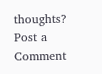thoughts?
Post a Comment